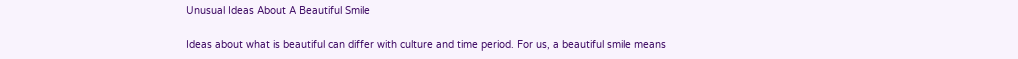Unusual Ideas About A Beautiful Smile

Ideas about what is beautiful can differ with culture and time period. For us, a beautiful smile means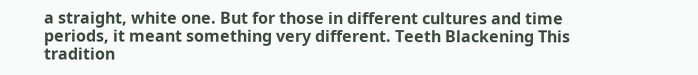a straight, white one. But for those in different cultures and time periods, it meant something very different. Teeth Blackening This tradition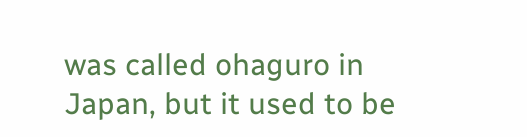was called ohaguro in Japan, but it used to be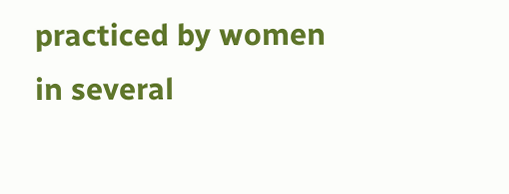practiced by women in several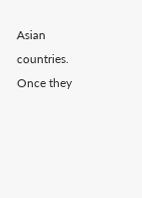Asian countries. Once they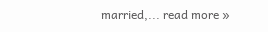married,... read more »